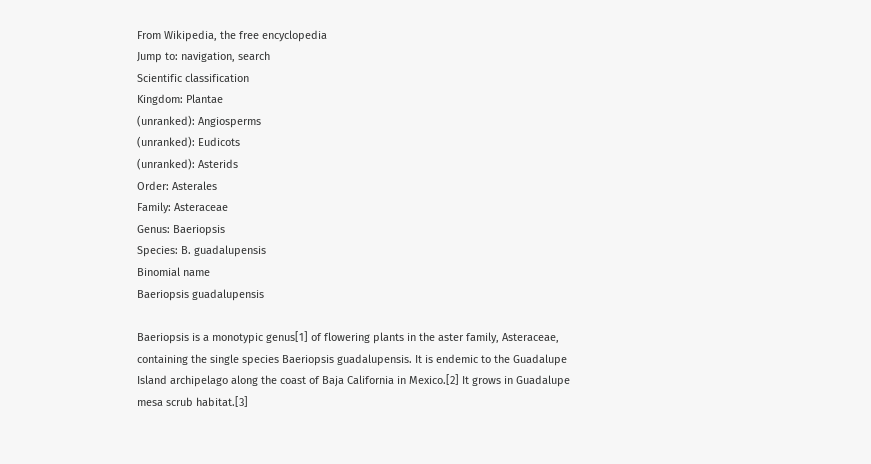From Wikipedia, the free encyclopedia
Jump to: navigation, search
Scientific classification
Kingdom: Plantae
(unranked): Angiosperms
(unranked): Eudicots
(unranked): Asterids
Order: Asterales
Family: Asteraceae
Genus: Baeriopsis
Species: B. guadalupensis
Binomial name
Baeriopsis guadalupensis

Baeriopsis is a monotypic genus[1] of flowering plants in the aster family, Asteraceae, containing the single species Baeriopsis guadalupensis. It is endemic to the Guadalupe Island archipelago along the coast of Baja California in Mexico.[2] It grows in Guadalupe mesa scrub habitat.[3]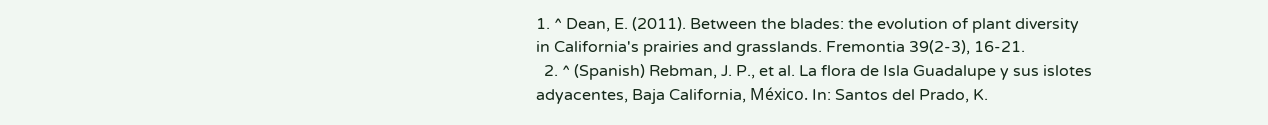1. ^ Dean, E. (2011). Between the blades: the evolution of plant diversity in California's prairies and grasslands. Fremontia 39(2-3), 16-21.
  2. ^ (Spanish) Rebman, J. P., et al. La flora de Isla Guadalupe y sus islotes adyacentes, Baja California, México. In: Santos del Prado, K.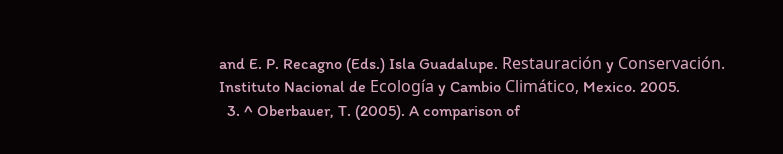and E. P. Recagno (Eds.) Isla Guadalupe. Restauración y Conservación. Instituto Nacional de Ecología y Cambio Climático, Mexico. 2005.
  3. ^ Oberbauer, T. (2005). A comparison of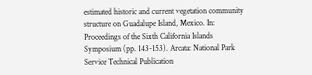estimated historic and current vegetation community structure on Guadalupe Island, Mexico. In: Proceedings of the Sixth California Islands Symposium (pp. 143-153). Arcata: National Park Service Technical Publication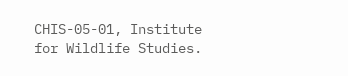CHIS-05-01, Institute for Wildlife Studies.